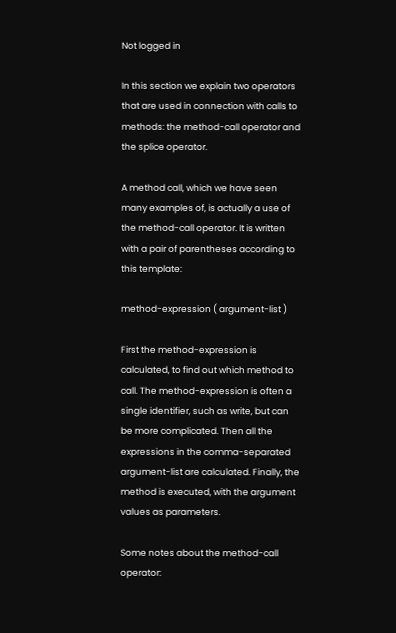Not logged in

In this section we explain two operators that are used in connection with calls to methods: the method-call operator and the splice operator.

A method call, which we have seen many examples of, is actually a use of the method-call operator. It is written with a pair of parentheses according to this template:

method-expression ( argument-list )

First the method-expression is calculated, to find out which method to call. The method-expression is often a single identifier, such as write, but can be more complicated. Then all the expressions in the comma-separated argument-list are calculated. Finally, the method is executed, with the argument values as parameters.

Some notes about the method-call operator: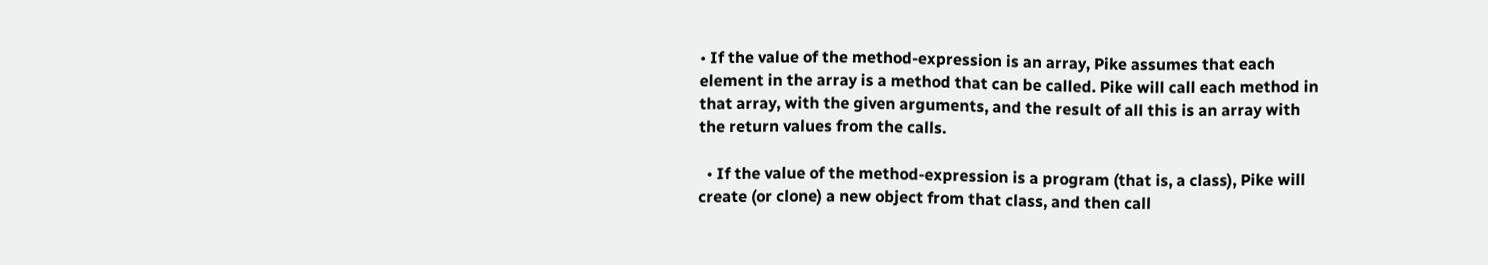• If the value of the method-expression is an array, Pike assumes that each element in the array is a method that can be called. Pike will call each method in that array, with the given arguments, and the result of all this is an array with the return values from the calls.

  • If the value of the method-expression is a program (that is, a class), Pike will create (or clone) a new object from that class, and then call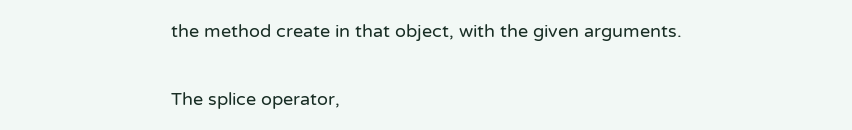the method create in that object, with the given arguments.

The splice operator,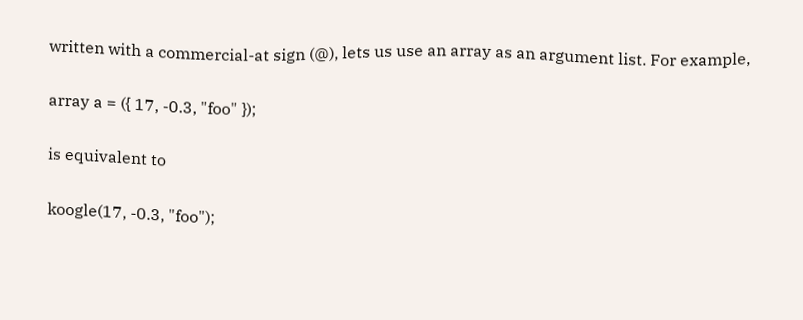written with a commercial-at sign (@), lets us use an array as an argument list. For example,

array a = ({ 17, -0.3, "foo" });

is equivalent to

koogle(17, -0.3, "foo");